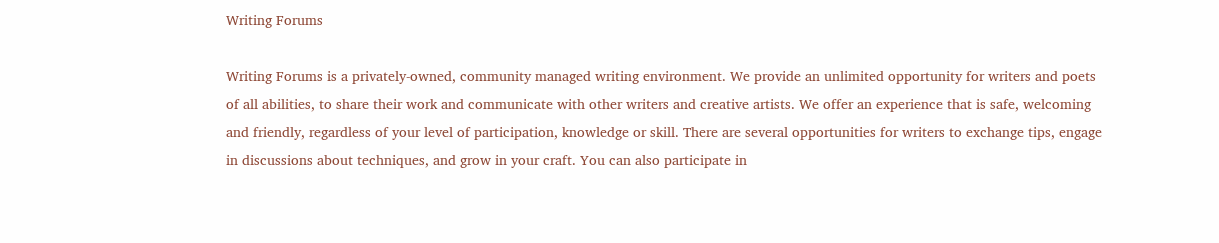Writing Forums

Writing Forums is a privately-owned, community managed writing environment. We provide an unlimited opportunity for writers and poets of all abilities, to share their work and communicate with other writers and creative artists. We offer an experience that is safe, welcoming and friendly, regardless of your level of participation, knowledge or skill. There are several opportunities for writers to exchange tips, engage in discussions about techniques, and grow in your craft. You can also participate in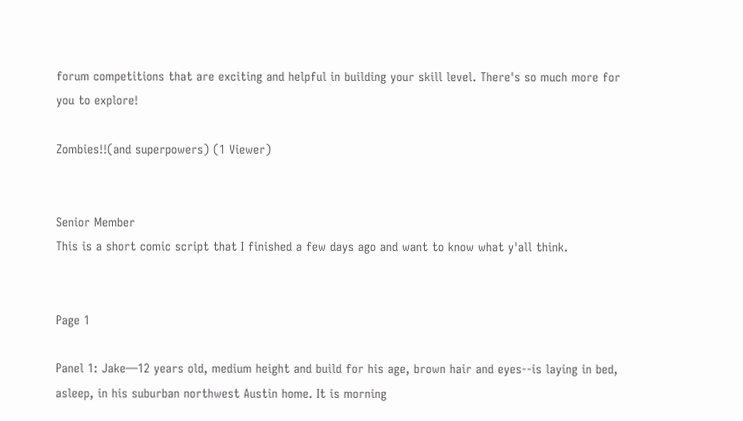forum competitions that are exciting and helpful in building your skill level. There's so much more for you to explore!

Zombies!!(and superpowers) (1 Viewer)


Senior Member
This is a short comic script that I finished a few days ago and want to know what y'all think.


Page 1

Panel 1: Jake—12 years old, medium height and build for his age, brown hair and eyes--is laying in bed, asleep, in his suburban northwest Austin home. It is morning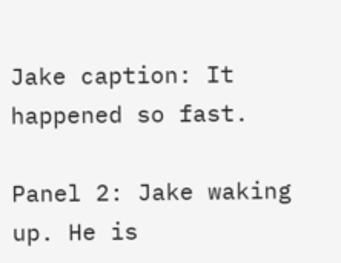Jake caption: It happened so fast.

Panel 2: Jake waking up. He is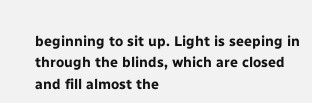beginning to sit up. Light is seeping in through the blinds, which are closed and fill almost the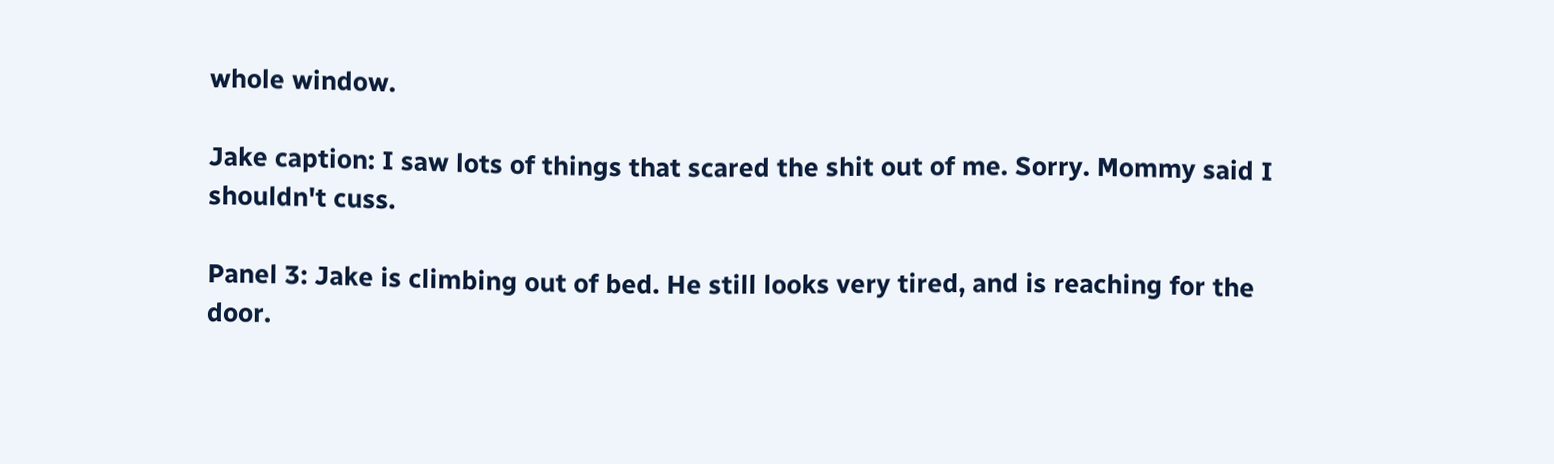whole window.

Jake caption: I saw lots of things that scared the shit out of me. Sorry. Mommy said I shouldn't cuss.

Panel 3: Jake is climbing out of bed. He still looks very tired, and is reaching for the door.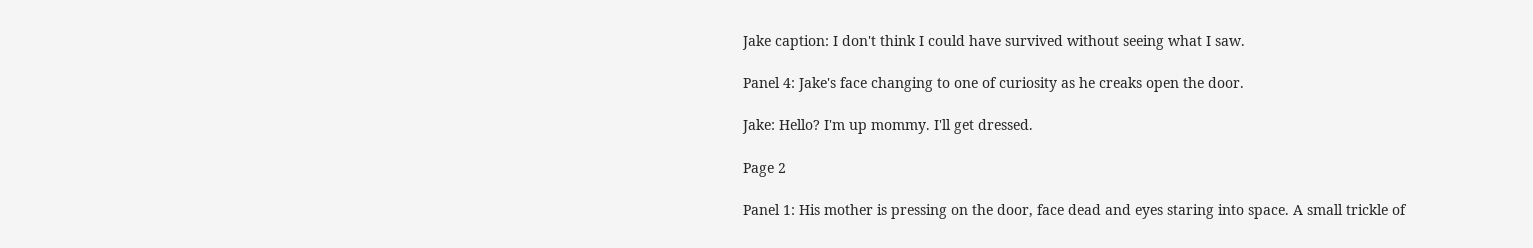Jake caption: I don't think I could have survived without seeing what I saw.

Panel 4: Jake's face changing to one of curiosity as he creaks open the door.

Jake: Hello? I'm up mommy. I'll get dressed.

Page 2

Panel 1: His mother is pressing on the door, face dead and eyes staring into space. A small trickle of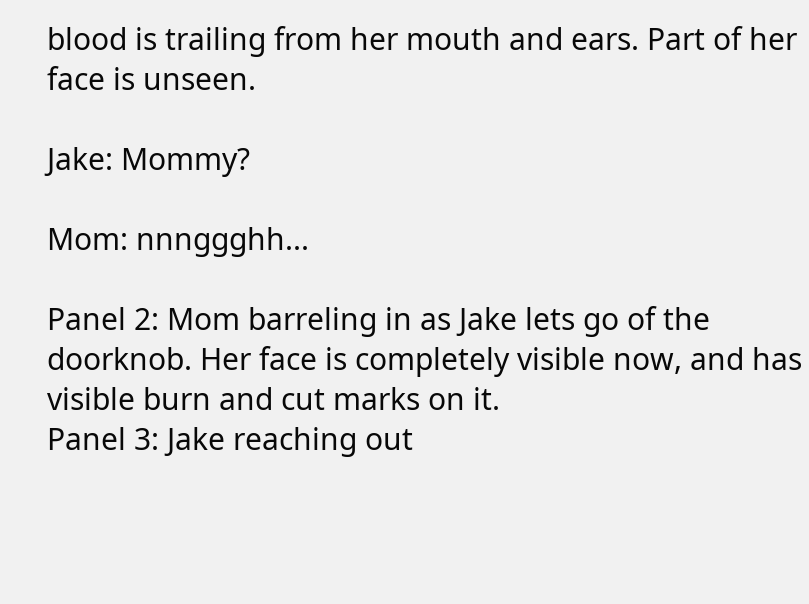blood is trailing from her mouth and ears. Part of her face is unseen.

Jake: Mommy?

Mom: nnnggghh...

Panel 2: Mom barreling in as Jake lets go of the doorknob. Her face is completely visible now, and has visible burn and cut marks on it.
Panel 3: Jake reaching out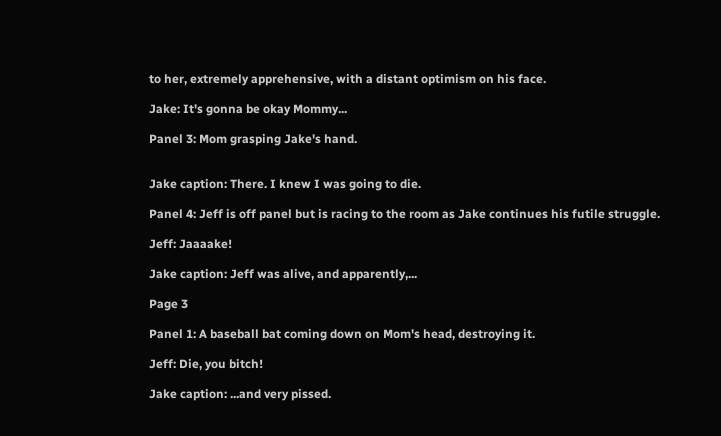to her, extremely apprehensive, with a distant optimism on his face.

Jake: It's gonna be okay Mommy...

Panel 3: Mom grasping Jake's hand.


Jake caption: There. I knew I was going to die.

Panel 4: Jeff is off panel but is racing to the room as Jake continues his futile struggle.

Jeff: Jaaaake!

Jake caption: Jeff was alive, and apparently,...

Page 3

Panel 1: A baseball bat coming down on Mom's head, destroying it.

Jeff: Die, you bitch!

Jake caption: ...and very pissed.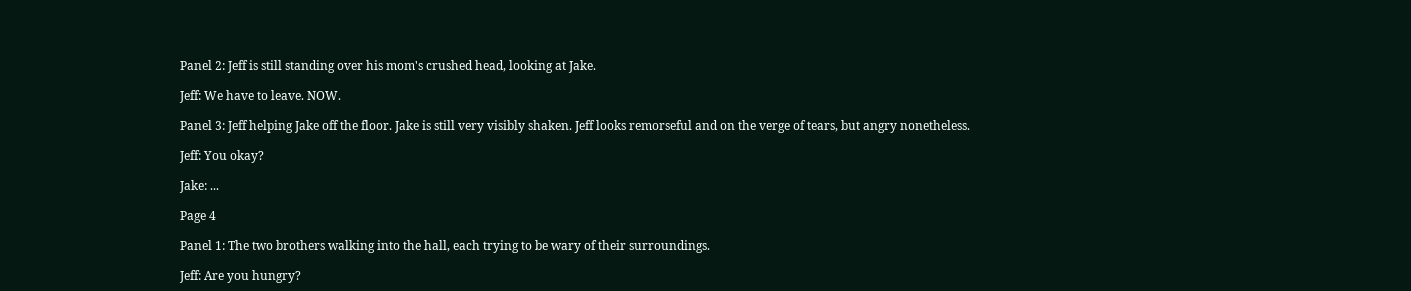Panel 2: Jeff is still standing over his mom's crushed head, looking at Jake.

Jeff: We have to leave. NOW.

Panel 3: Jeff helping Jake off the floor. Jake is still very visibly shaken. Jeff looks remorseful and on the verge of tears, but angry nonetheless.

Jeff: You okay?

Jake: ...

Page 4

Panel 1: The two brothers walking into the hall, each trying to be wary of their surroundings.

Jeff: Are you hungry?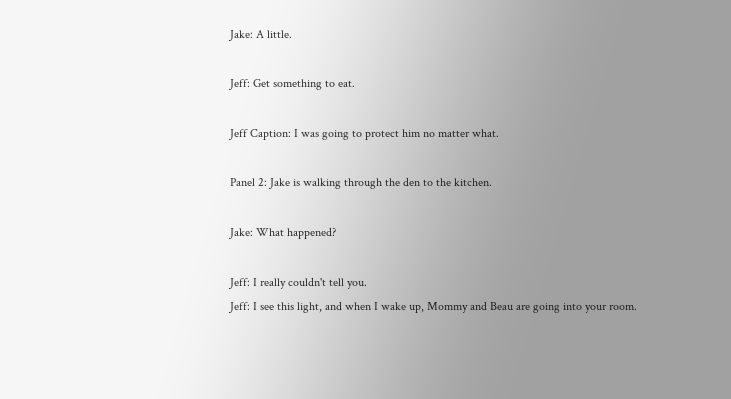Jake: A little.

Jeff: Get something to eat.

Jeff Caption: I was going to protect him no matter what.

Panel 2: Jake is walking through the den to the kitchen.

Jake: What happened?

Jeff: I really couldn't tell you.
Jeff: I see this light, and when I wake up, Mommy and Beau are going into your room.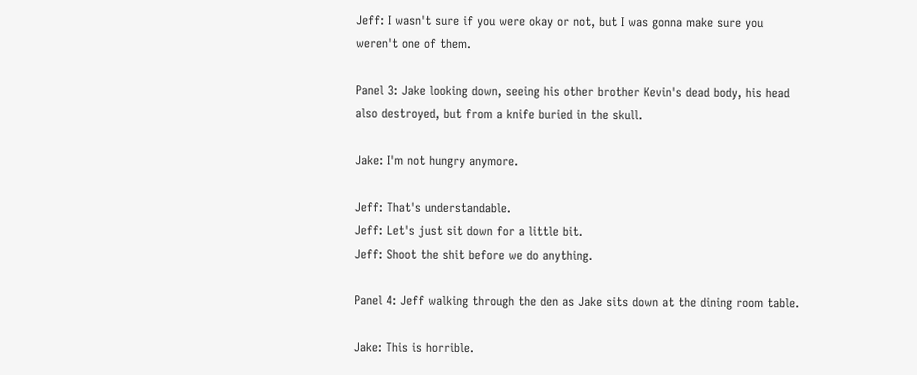Jeff: I wasn't sure if you were okay or not, but I was gonna make sure you weren't one of them.

Panel 3: Jake looking down, seeing his other brother Kevin's dead body, his head also destroyed, but from a knife buried in the skull.

Jake: I'm not hungry anymore.

Jeff: That's understandable.
Jeff: Let's just sit down for a little bit.
Jeff: Shoot the shit before we do anything.

Panel 4: Jeff walking through the den as Jake sits down at the dining room table.

Jake: This is horrible.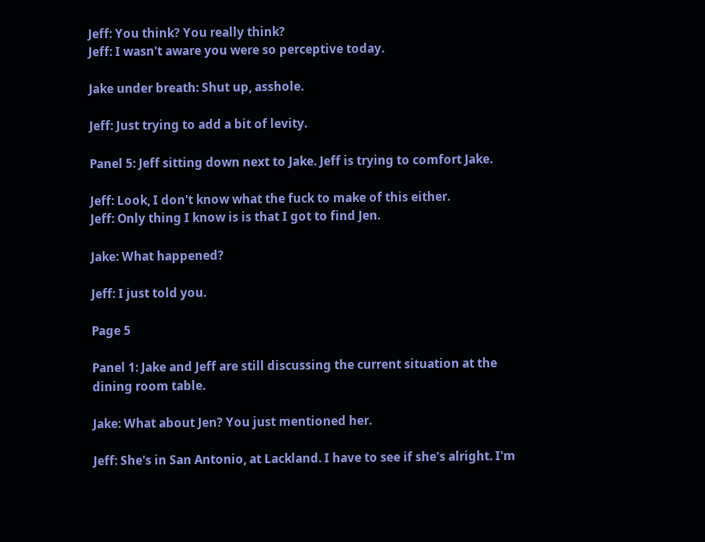Jeff: You think? You really think?
Jeff: I wasn't aware you were so perceptive today.

Jake under breath: Shut up, asshole.

Jeff: Just trying to add a bit of levity.

Panel 5: Jeff sitting down next to Jake. Jeff is trying to comfort Jake.

Jeff: Look, I don't know what the fuck to make of this either.
Jeff: Only thing I know is is that I got to find Jen.

Jake: What happened?

Jeff: I just told you.

Page 5

Panel 1: Jake and Jeff are still discussing the current situation at the dining room table.

Jake: What about Jen? You just mentioned her.

Jeff: She's in San Antonio, at Lackland. I have to see if she's alright. I'm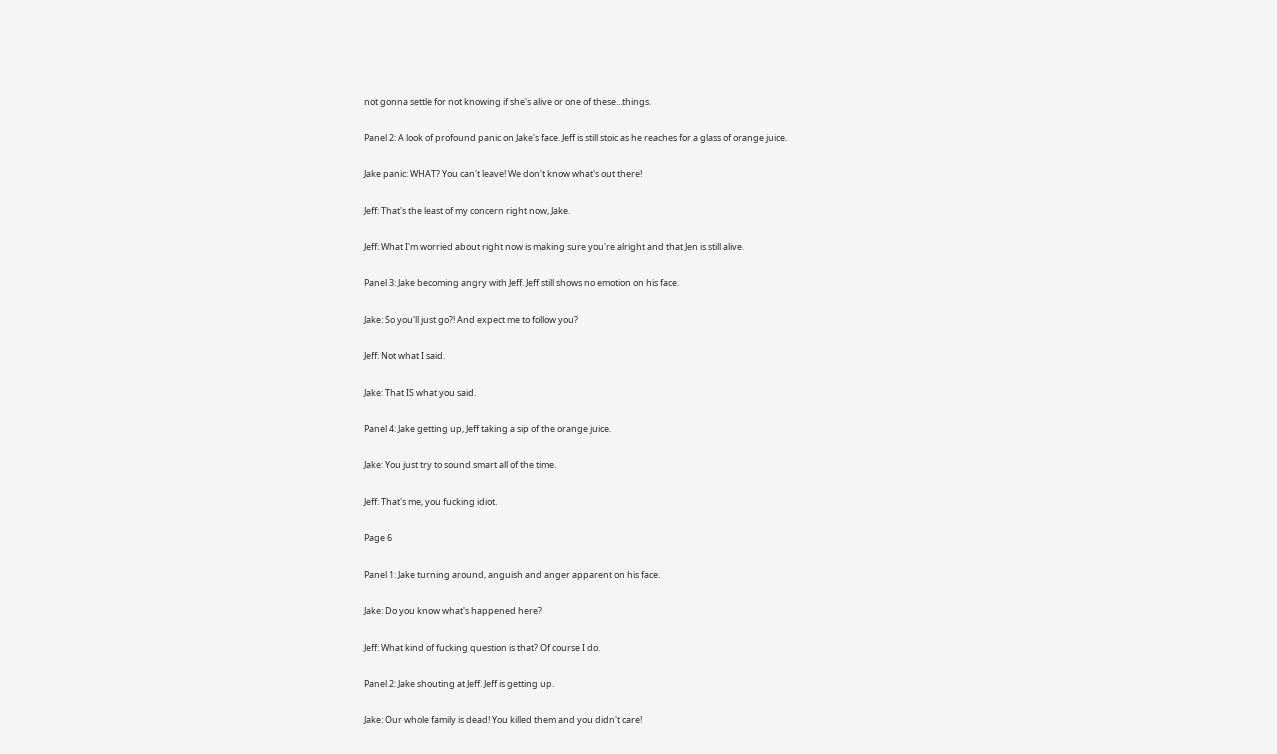not gonna settle for not knowing if she's alive or one of these...things.

Panel 2: A look of profound panic on Jake's face. Jeff is still stoic as he reaches for a glass of orange juice.

Jake panic: WHAT? You can't leave! We don't know what's out there!

Jeff: That's the least of my concern right now, Jake.

Jeff: What I'm worried about right now is making sure you're alright and that Jen is still alive.

Panel 3: Jake becoming angry with Jeff. Jeff still shows no emotion on his face.

Jake: So you'll just go?! And expect me to follow you?

Jeff: Not what I said.

Jake: That IS what you said.

Panel 4: Jake getting up, Jeff taking a sip of the orange juice.

Jake: You just try to sound smart all of the time.

Jeff: That's me, you fucking idiot.

Page 6

Panel 1: Jake turning around, anguish and anger apparent on his face.

Jake: Do you know what's happened here?

Jeff: What kind of fucking question is that? Of course I do.

Panel 2: Jake shouting at Jeff. Jeff is getting up.

Jake: Our whole family is dead! You killed them and you didn't care!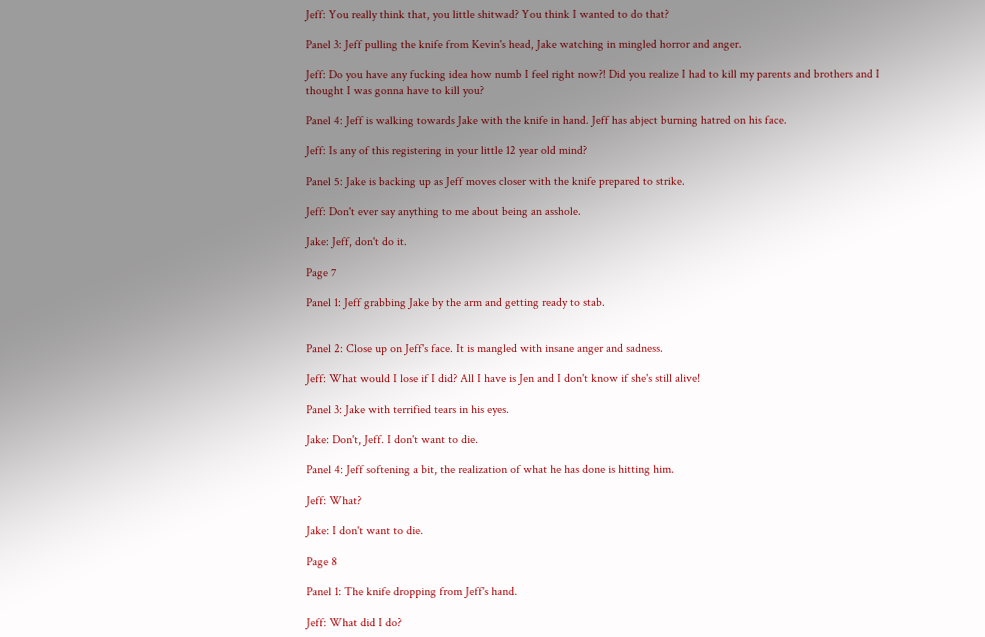Jeff: You really think that, you little shitwad? You think I wanted to do that?

Panel 3: Jeff pulling the knife from Kevin's head, Jake watching in mingled horror and anger.

Jeff: Do you have any fucking idea how numb I feel right now?! Did you realize I had to kill my parents and brothers and I thought I was gonna have to kill you?

Panel 4: Jeff is walking towards Jake with the knife in hand. Jeff has abject burning hatred on his face.

Jeff: Is any of this registering in your little 12 year old mind?

Panel 5: Jake is backing up as Jeff moves closer with the knife prepared to strike.

Jeff: Don't ever say anything to me about being an asshole.

Jake: Jeff, don't do it.

Page 7

Panel 1: Jeff grabbing Jake by the arm and getting ready to stab.


Panel 2: Close up on Jeff's face. It is mangled with insane anger and sadness.

Jeff: What would I lose if I did? All I have is Jen and I don't know if she's still alive!

Panel 3: Jake with terrified tears in his eyes.

Jake: Don't, Jeff. I don't want to die.

Panel 4: Jeff softening a bit, the realization of what he has done is hitting him.

Jeff: What?

Jake: I don't want to die.

Page 8

Panel 1: The knife dropping from Jeff's hand.

Jeff: What did I do?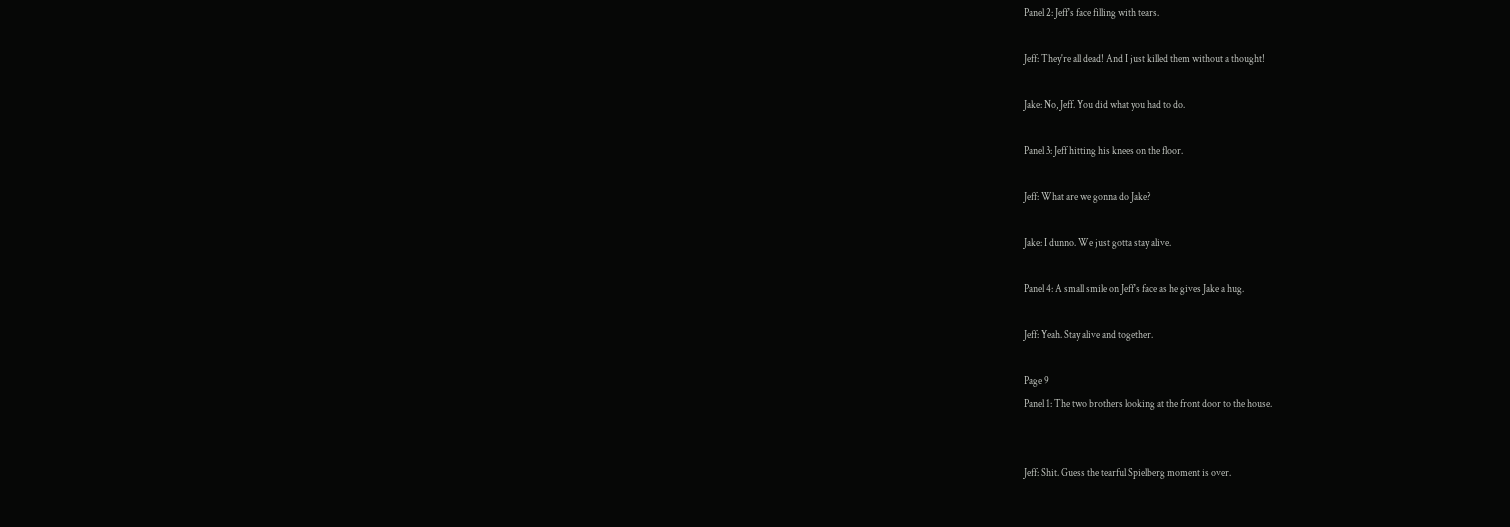Panel 2: Jeff's face filling with tears.

Jeff: They're all dead! And I just killed them without a thought!

Jake: No, Jeff. You did what you had to do.

Panel 3: Jeff hitting his knees on the floor.

Jeff: What are we gonna do Jake?

Jake: I dunno. We just gotta stay alive.

Panel 4: A small smile on Jeff's face as he gives Jake a hug.

Jeff: Yeah. Stay alive and together.

Page 9
Panel 1: The two brothers looking at the front door to the house.


Jeff: Shit. Guess the tearful Spielberg moment is over.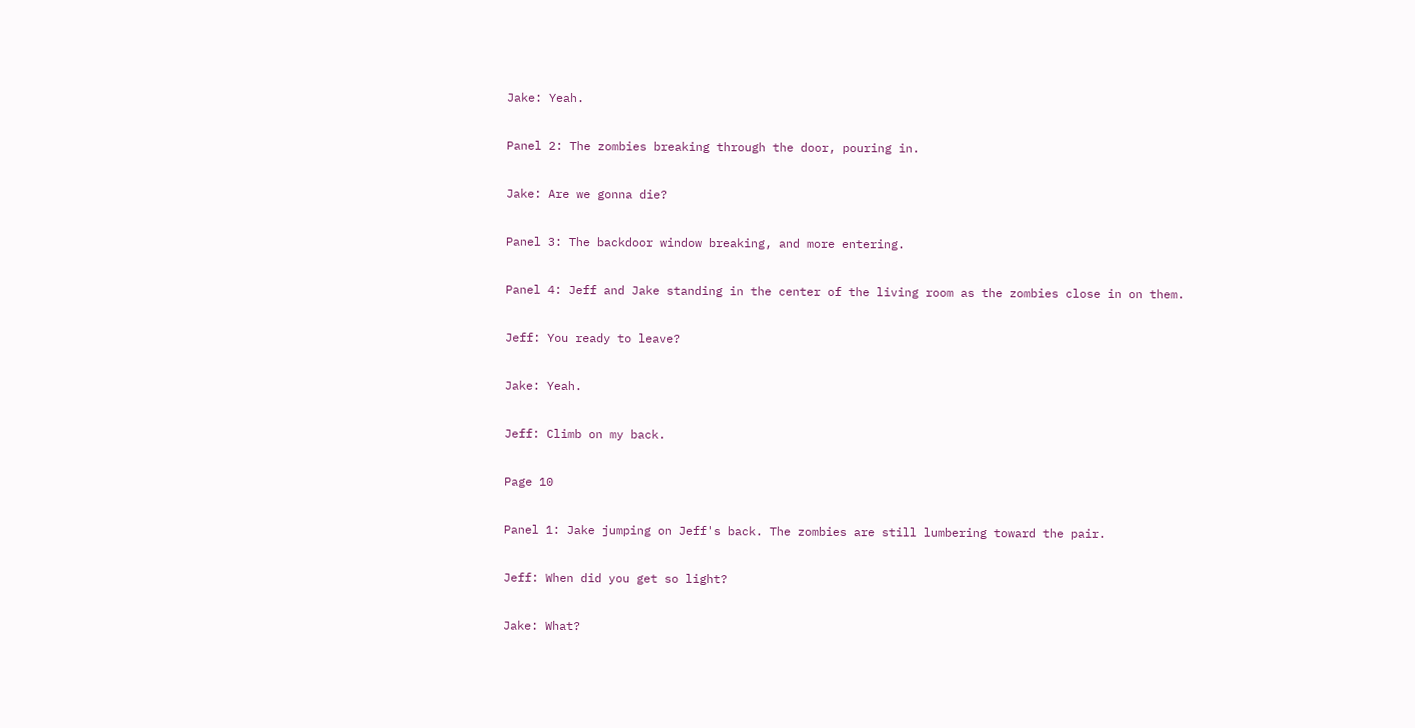Jake: Yeah.

Panel 2: The zombies breaking through the door, pouring in.

Jake: Are we gonna die?

Panel 3: The backdoor window breaking, and more entering.

Panel 4: Jeff and Jake standing in the center of the living room as the zombies close in on them.

Jeff: You ready to leave?

Jake: Yeah.

Jeff: Climb on my back.

Page 10

Panel 1: Jake jumping on Jeff's back. The zombies are still lumbering toward the pair.

Jeff: When did you get so light?

Jake: What?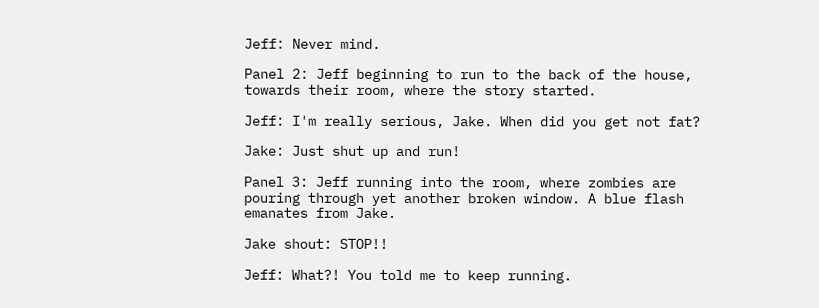Jeff: Never mind.

Panel 2: Jeff beginning to run to the back of the house, towards their room, where the story started.

Jeff: I'm really serious, Jake. When did you get not fat?

Jake: Just shut up and run!

Panel 3: Jeff running into the room, where zombies are pouring through yet another broken window. A blue flash emanates from Jake.

Jake shout: STOP!!

Jeff: What?! You told me to keep running.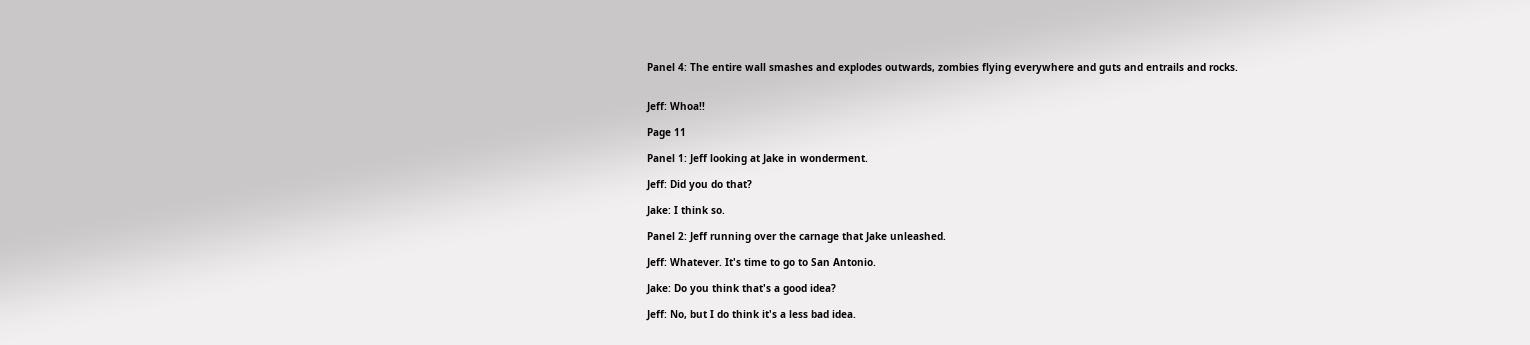Panel 4: The entire wall smashes and explodes outwards, zombies flying everywhere and guts and entrails and rocks.


Jeff: Whoa!!

Page 11

Panel 1: Jeff looking at Jake in wonderment.

Jeff: Did you do that?

Jake: I think so.

Panel 2: Jeff running over the carnage that Jake unleashed.

Jeff: Whatever. It's time to go to San Antonio.

Jake: Do you think that's a good idea?

Jeff: No, but I do think it's a less bad idea.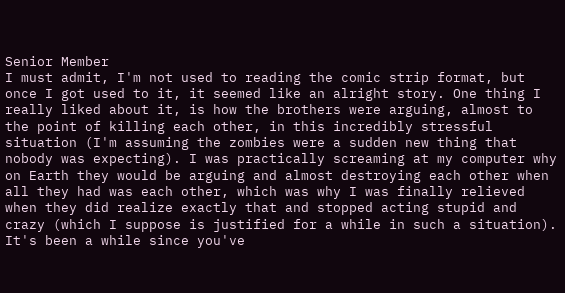Senior Member
I must admit, I'm not used to reading the comic strip format, but once I got used to it, it seemed like an alright story. One thing I really liked about it, is how the brothers were arguing, almost to the point of killing each other, in this incredibly stressful situation (I'm assuming the zombies were a sudden new thing that nobody was expecting). I was practically screaming at my computer why on Earth they would be arguing and almost destroying each other when all they had was each other, which was why I was finally relieved when they did realize exactly that and stopped acting stupid and crazy (which I suppose is justified for a while in such a situation). It's been a while since you've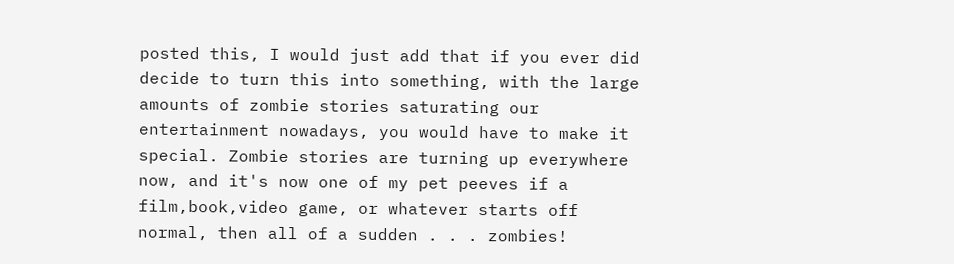posted this, I would just add that if you ever did decide to turn this into something, with the large amounts of zombie stories saturating our entertainment nowadays, you would have to make it special. Zombie stories are turning up everywhere now, and it's now one of my pet peeves if a film,book,video game, or whatever starts off normal, then all of a sudden . . . zombies!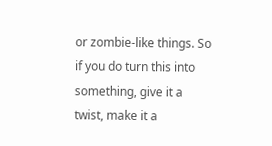or zombie-like things. So if you do turn this into something, give it a twist, make it a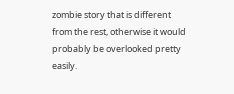zombie story that is different from the rest, otherwise it would probably be overlooked pretty easily.